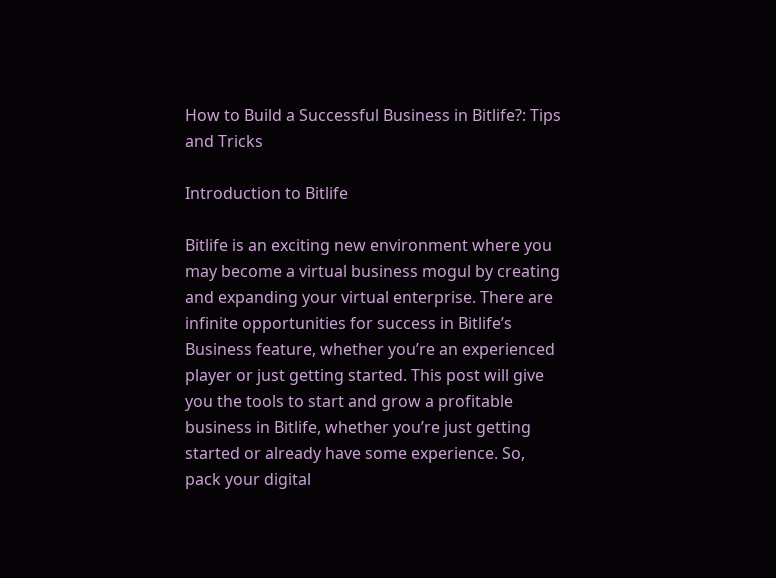How to Build a Successful Business in Bitlife?: Tips and Tricks

Introduction to Bitlife

Bitlife is an exciting new environment where you may become a virtual business mogul by creating and expanding your virtual enterprise. There are infinite opportunities for success in Bitlife’s Business feature, whether you’re an experienced player or just getting started. This post will give you the tools to start and grow a profitable business in Bitlife, whether you’re just getting started or already have some experience. So, pack your digital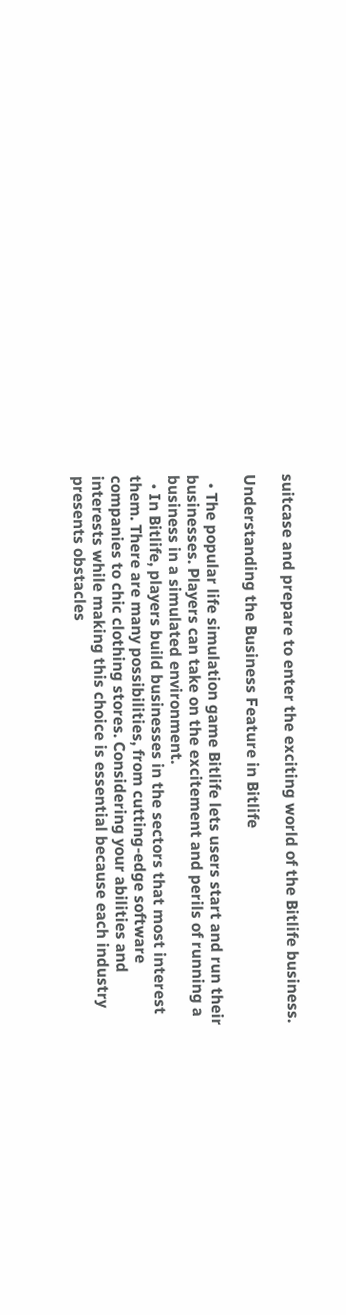suitcase and prepare to enter the exciting world of the Bitlife business.

Understanding the Business Feature in Bitlife

  • The popular life simulation game Bitlife lets users start and run their businesses. Players can take on the excitement and perils of running a business in a simulated environment.
  • In Bitlife, players build businesses in the sectors that most interest them. There are many possibilities, from cutting-edge software companies to chic clothing stores. Considering your abilities and interests while making this choice is essential because each industry presents obstacles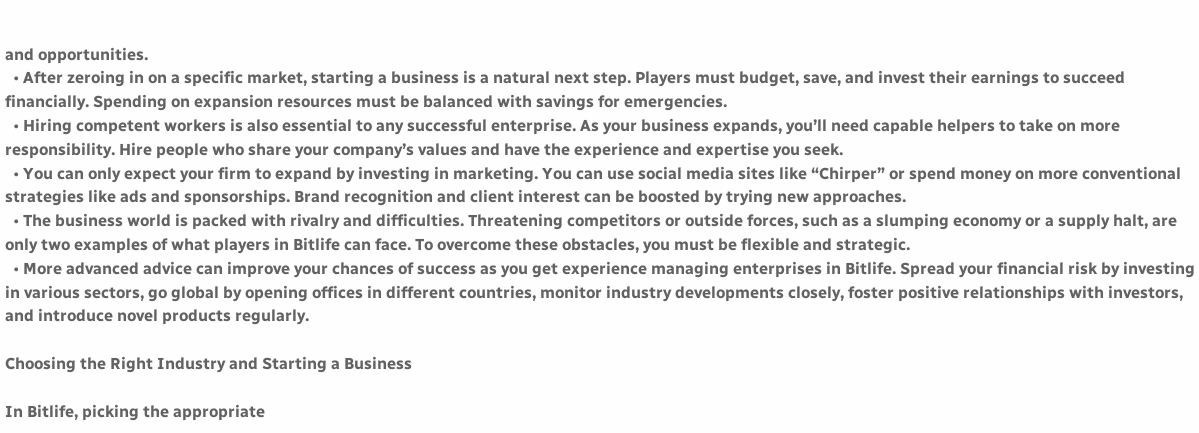and opportunities.
  • After zeroing in on a specific market, starting a business is a natural next step. Players must budget, save, and invest their earnings to succeed financially. Spending on expansion resources must be balanced with savings for emergencies.
  • Hiring competent workers is also essential to any successful enterprise. As your business expands, you’ll need capable helpers to take on more responsibility. Hire people who share your company’s values and have the experience and expertise you seek.
  • You can only expect your firm to expand by investing in marketing. You can use social media sites like “Chirper” or spend money on more conventional strategies like ads and sponsorships. Brand recognition and client interest can be boosted by trying new approaches.
  • The business world is packed with rivalry and difficulties. Threatening competitors or outside forces, such as a slumping economy or a supply halt, are only two examples of what players in Bitlife can face. To overcome these obstacles, you must be flexible and strategic.
  • More advanced advice can improve your chances of success as you get experience managing enterprises in Bitlife. Spread your financial risk by investing in various sectors, go global by opening offices in different countries, monitor industry developments closely, foster positive relationships with investors, and introduce novel products regularly.

Choosing the Right Industry and Starting a Business

In Bitlife, picking the appropriate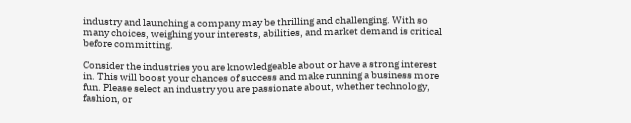industry and launching a company may be thrilling and challenging. With so many choices, weighing your interests, abilities, and market demand is critical before committing.

Consider the industries you are knowledgeable about or have a strong interest in. This will boost your chances of success and make running a business more fun. Please select an industry you are passionate about, whether technology, fashion, or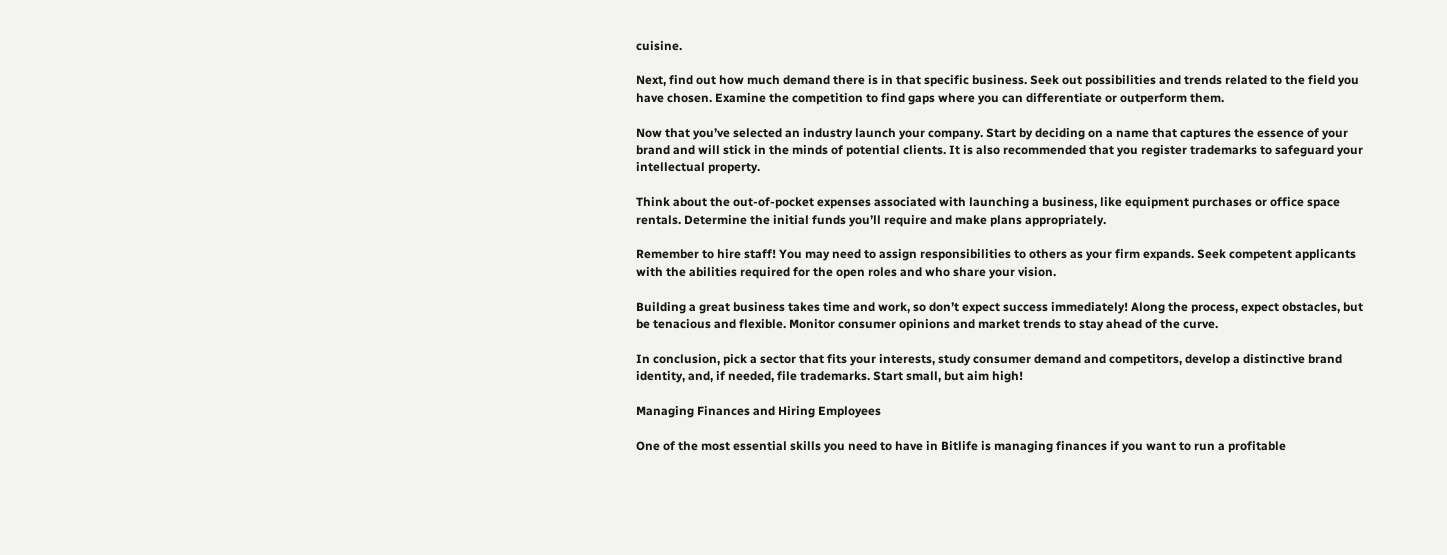cuisine.

Next, find out how much demand there is in that specific business. Seek out possibilities and trends related to the field you have chosen. Examine the competition to find gaps where you can differentiate or outperform them.

Now that you’ve selected an industry launch your company. Start by deciding on a name that captures the essence of your brand and will stick in the minds of potential clients. It is also recommended that you register trademarks to safeguard your intellectual property.

Think about the out-of-pocket expenses associated with launching a business, like equipment purchases or office space rentals. Determine the initial funds you’ll require and make plans appropriately.

Remember to hire staff! You may need to assign responsibilities to others as your firm expands. Seek competent applicants with the abilities required for the open roles and who share your vision.

Building a great business takes time and work, so don’t expect success immediately! Along the process, expect obstacles, but be tenacious and flexible. Monitor consumer opinions and market trends to stay ahead of the curve.

In conclusion, pick a sector that fits your interests, study consumer demand and competitors, develop a distinctive brand identity, and, if needed, file trademarks. Start small, but aim high!

Managing Finances and Hiring Employees

One of the most essential skills you need to have in Bitlife is managing finances if you want to run a profitable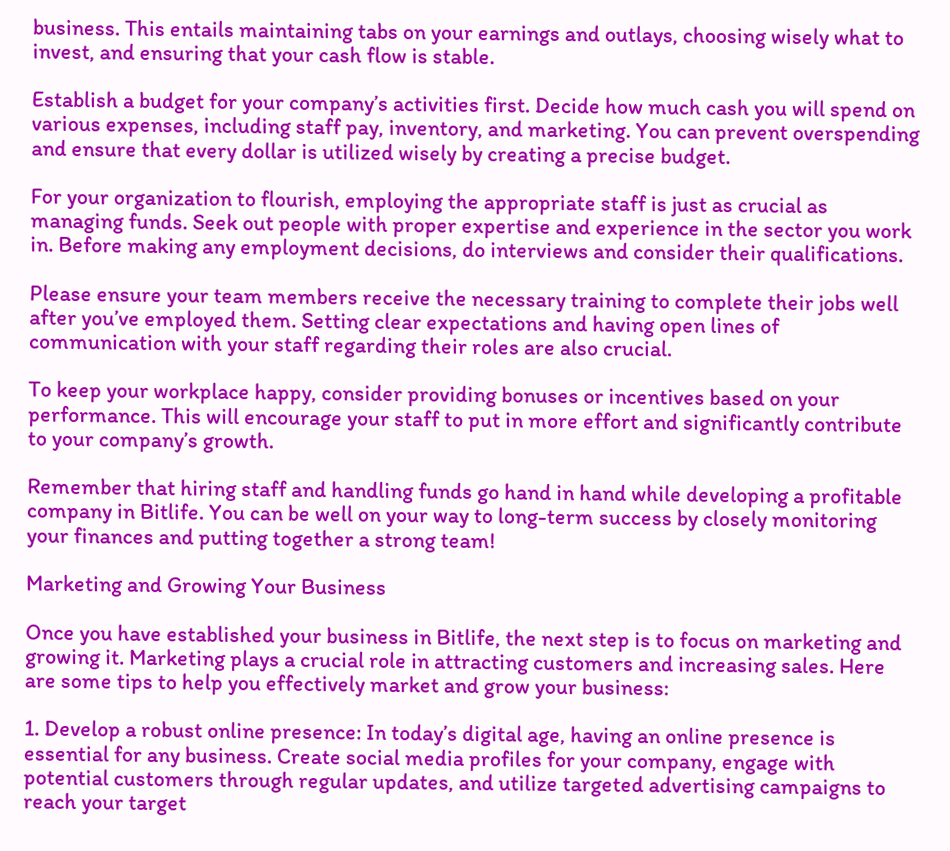business. This entails maintaining tabs on your earnings and outlays, choosing wisely what to invest, and ensuring that your cash flow is stable.

Establish a budget for your company’s activities first. Decide how much cash you will spend on various expenses, including staff pay, inventory, and marketing. You can prevent overspending and ensure that every dollar is utilized wisely by creating a precise budget.

For your organization to flourish, employing the appropriate staff is just as crucial as managing funds. Seek out people with proper expertise and experience in the sector you work in. Before making any employment decisions, do interviews and consider their qualifications.

Please ensure your team members receive the necessary training to complete their jobs well after you’ve employed them. Setting clear expectations and having open lines of communication with your staff regarding their roles are also crucial.

To keep your workplace happy, consider providing bonuses or incentives based on your performance. This will encourage your staff to put in more effort and significantly contribute to your company’s growth.

Remember that hiring staff and handling funds go hand in hand while developing a profitable company in Bitlife. You can be well on your way to long-term success by closely monitoring your finances and putting together a strong team!

Marketing and Growing Your Business

Once you have established your business in Bitlife, the next step is to focus on marketing and growing it. Marketing plays a crucial role in attracting customers and increasing sales. Here are some tips to help you effectively market and grow your business:

1. Develop a robust online presence: In today’s digital age, having an online presence is essential for any business. Create social media profiles for your company, engage with potential customers through regular updates, and utilize targeted advertising campaigns to reach your target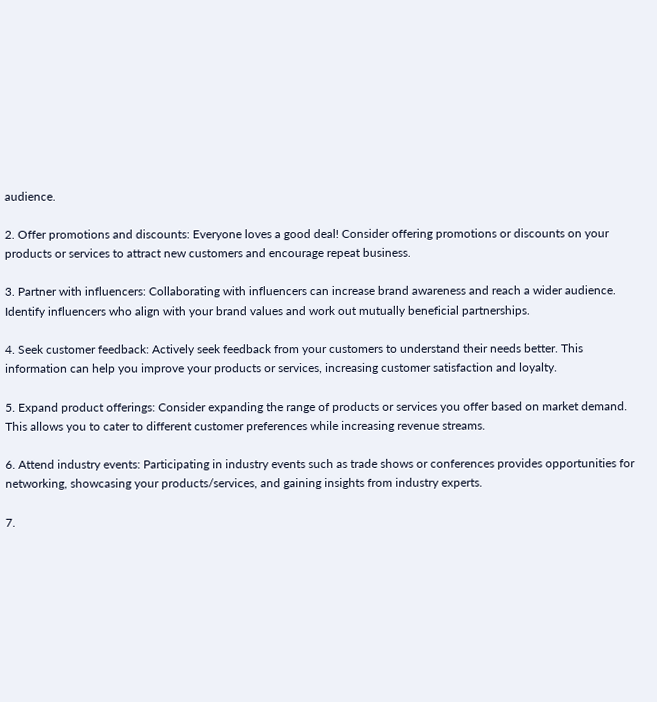audience.

2. Offer promotions and discounts: Everyone loves a good deal! Consider offering promotions or discounts on your products or services to attract new customers and encourage repeat business.

3. Partner with influencers: Collaborating with influencers can increase brand awareness and reach a wider audience. Identify influencers who align with your brand values and work out mutually beneficial partnerships.

4. Seek customer feedback: Actively seek feedback from your customers to understand their needs better. This information can help you improve your products or services, increasing customer satisfaction and loyalty.

5. Expand product offerings: Consider expanding the range of products or services you offer based on market demand. This allows you to cater to different customer preferences while increasing revenue streams.

6. Attend industry events: Participating in industry events such as trade shows or conferences provides opportunities for networking, showcasing your products/services, and gaining insights from industry experts.

7.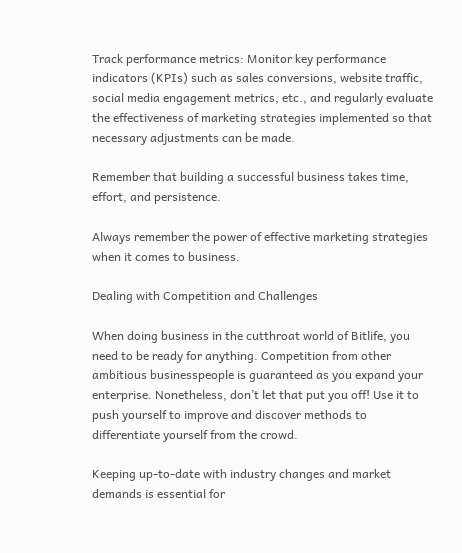Track performance metrics: Monitor key performance indicators (KPIs) such as sales conversions, website traffic, social media engagement metrics, etc., and regularly evaluate the effectiveness of marketing strategies implemented so that necessary adjustments can be made.

Remember that building a successful business takes time, effort, and persistence.

Always remember the power of effective marketing strategies when it comes to business.

Dealing with Competition and Challenges

When doing business in the cutthroat world of Bitlife, you need to be ready for anything. Competition from other ambitious businesspeople is guaranteed as you expand your enterprise. Nonetheless, don’t let that put you off! Use it to push yourself to improve and discover methods to differentiate yourself from the crowd.

Keeping up-to-date with industry changes and market demands is essential for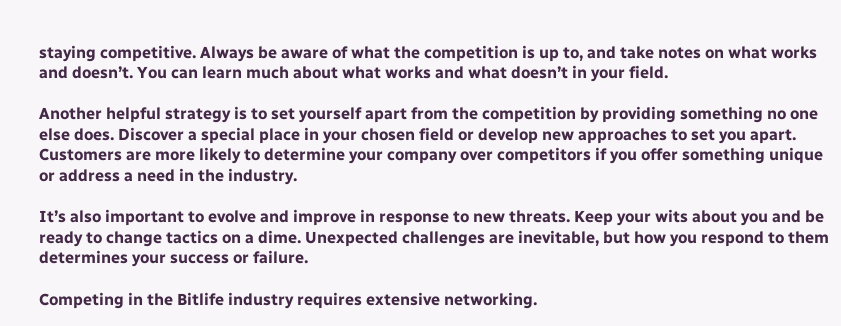staying competitive. Always be aware of what the competition is up to, and take notes on what works and doesn’t. You can learn much about what works and what doesn’t in your field.

Another helpful strategy is to set yourself apart from the competition by providing something no one else does. Discover a special place in your chosen field or develop new approaches to set you apart. Customers are more likely to determine your company over competitors if you offer something unique or address a need in the industry.

It’s also important to evolve and improve in response to new threats. Keep your wits about you and be ready to change tactics on a dime. Unexpected challenges are inevitable, but how you respond to them determines your success or failure.

Competing in the Bitlife industry requires extensive networking.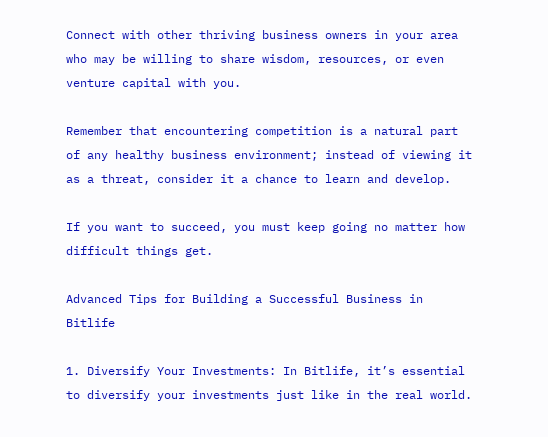Connect with other thriving business owners in your area who may be willing to share wisdom, resources, or even venture capital with you.

Remember that encountering competition is a natural part of any healthy business environment; instead of viewing it as a threat, consider it a chance to learn and develop.

If you want to succeed, you must keep going no matter how difficult things get.

Advanced Tips for Building a Successful Business in Bitlife

1. Diversify Your Investments: In Bitlife, it’s essential to diversify your investments just like in the real world.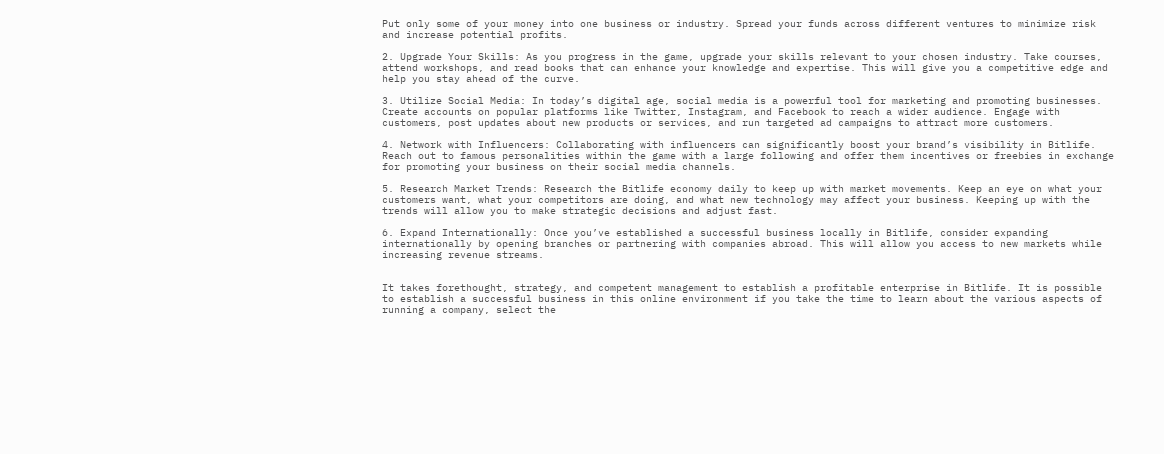Put only some of your money into one business or industry. Spread your funds across different ventures to minimize risk and increase potential profits.

2. Upgrade Your Skills: As you progress in the game, upgrade your skills relevant to your chosen industry. Take courses, attend workshops, and read books that can enhance your knowledge and expertise. This will give you a competitive edge and help you stay ahead of the curve.

3. Utilize Social Media: In today’s digital age, social media is a powerful tool for marketing and promoting businesses. Create accounts on popular platforms like Twitter, Instagram, and Facebook to reach a wider audience. Engage with customers, post updates about new products or services, and run targeted ad campaigns to attract more customers.

4. Network with Influencers: Collaborating with influencers can significantly boost your brand’s visibility in Bitlife. Reach out to famous personalities within the game with a large following and offer them incentives or freebies in exchange for promoting your business on their social media channels.

5. Research Market Trends: Research the Bitlife economy daily to keep up with market movements. Keep an eye on what your customers want, what your competitors are doing, and what new technology may affect your business. Keeping up with the trends will allow you to make strategic decisions and adjust fast.

6. Expand Internationally: Once you’ve established a successful business locally in Bitlife, consider expanding internationally by opening branches or partnering with companies abroad. This will allow you access to new markets while increasing revenue streams.


It takes forethought, strategy, and competent management to establish a profitable enterprise in Bitlife. It is possible to establish a successful business in this online environment if you take the time to learn about the various aspects of running a company, select the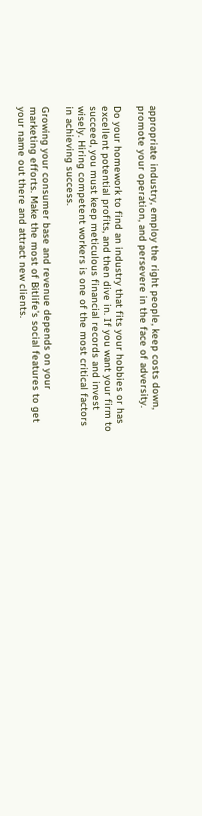appropriate industry, employ the right people, keep costs down, promote your operation, and persevere in the face of adversity.

Do your homework to find an industry that fits your hobbies or has excellent potential profits, and then dive in. If you want your firm to succeed, you must keep meticulous financial records and invest wisely. Hiring competent workers is one of the most critical factors in achieving success.

Growing your consumer base and revenue depends on your marketing efforts. Make the most of Bitlife’s social features to get your name out there and attract new clients.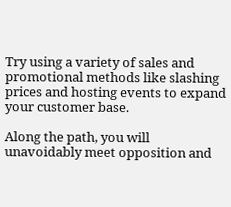Try using a variety of sales and promotional methods like slashing prices and hosting events to expand your customer base.

Along the path, you will unavoidably meet opposition and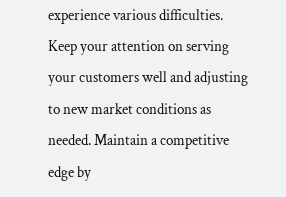experience various difficulties. Keep your attention on serving your customers well and adjusting to new market conditions as needed. Maintain a competitive edge by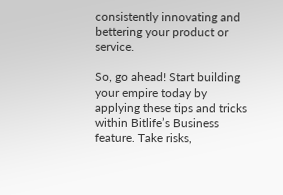consistently innovating and bettering your product or service.

So, go ahead! Start building your empire today by applying these tips and tricks within Bitlife’s Business feature. Take risks,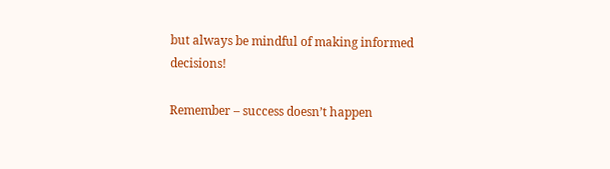but always be mindful of making informed decisions!

Remember – success doesn’t happen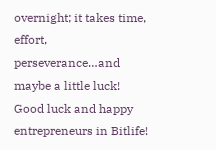overnight; it takes time, effort, perseverance…and maybe a little luck! Good luck and happy entrepreneurs in Bitlife!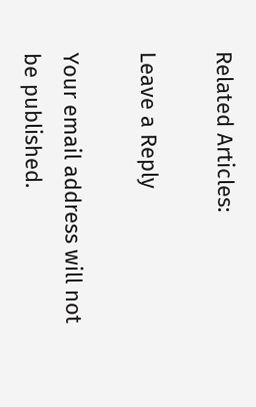Related Articles:

Leave a Reply

Your email address will not be published.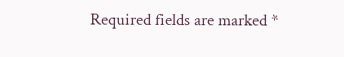Required fields are marked *